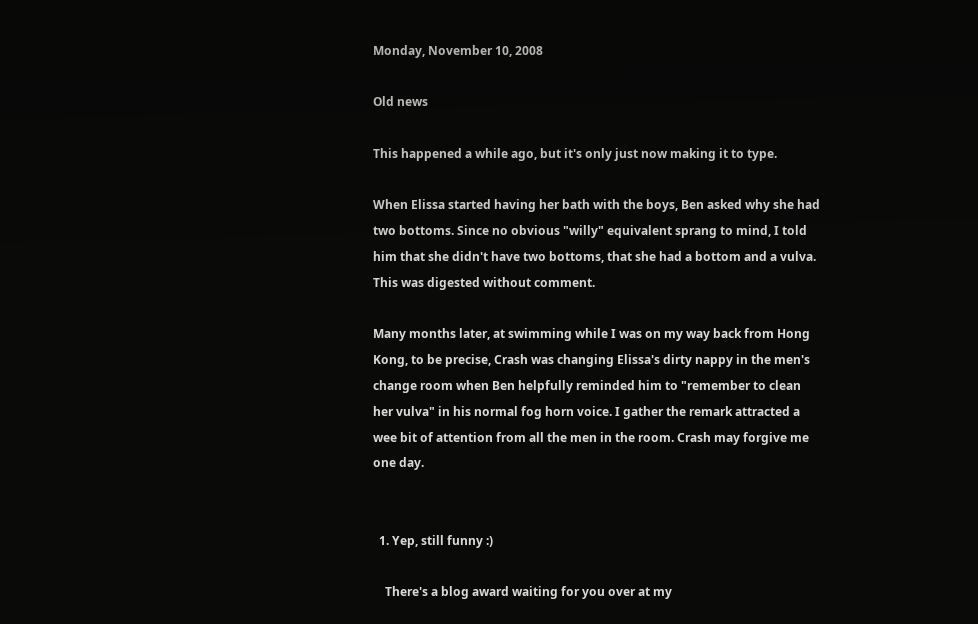Monday, November 10, 2008

Old news

This happened a while ago, but it's only just now making it to type.

When Elissa started having her bath with the boys, Ben asked why she had two bottoms. Since no obvious "willy" equivalent sprang to mind, I told him that she didn't have two bottoms, that she had a bottom and a vulva. This was digested without comment.

Many months later, at swimming while I was on my way back from Hong Kong, to be precise, Crash was changing Elissa's dirty nappy in the men's change room when Ben helpfully reminded him to "remember to clean her vulva" in his normal fog horn voice. I gather the remark attracted a wee bit of attention from all the men in the room. Crash may forgive me one day.


  1. Yep, still funny :)

    There's a blog award waiting for you over at my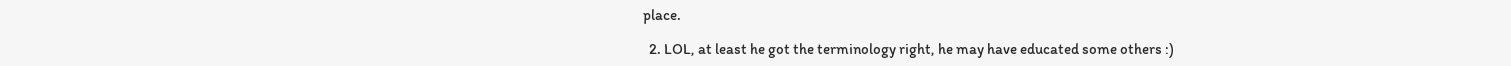place.

  2. LOL, at least he got the terminology right, he may have educated some others :)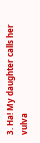3. Ha! My daughter calls her vulva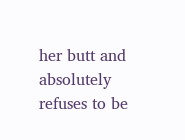her butt and absolutely refuses to be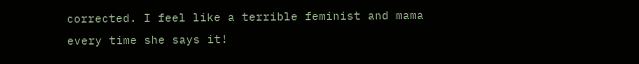corrected. I feel like a terrible feminist and mama every time she says it!